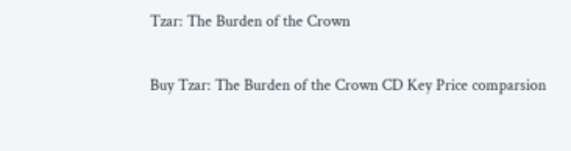Tzar: The Burden of the Crown

Buy Tzar: The Burden of the Crown CD Key Price comparsion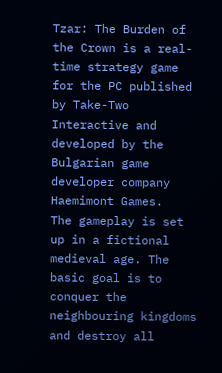Tzar: The Burden of the Crown is a real-time strategy game for the PC published by Take-Two Interactive and developed by the Bulgarian game developer company Haemimont Games.
The gameplay is set up in a fictional medieval age. The basic goal is to conquer the neighbouring kingdoms and destroy all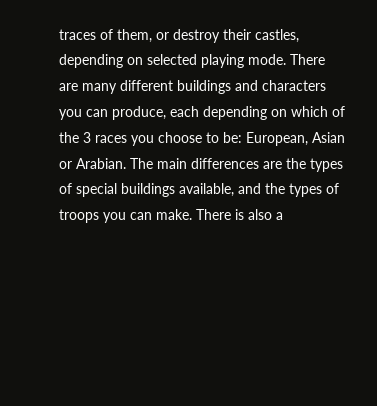traces of them, or destroy their castles, depending on selected playing mode. There are many different buildings and characters you can produce, each depending on which of the 3 races you choose to be: European, Asian or Arabian. The main differences are the types of special buildings available, and the types of troops you can make. There is also a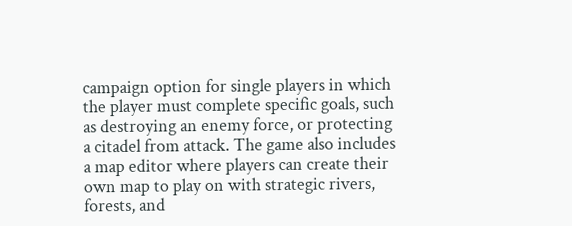campaign option for single players in which the player must complete specific goals, such as destroying an enemy force, or protecting a citadel from attack. The game also includes a map editor where players can create their own map to play on with strategic rivers, forests, and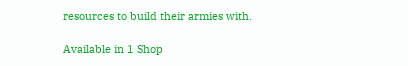resources to build their armies with.

Available in 1 Shop